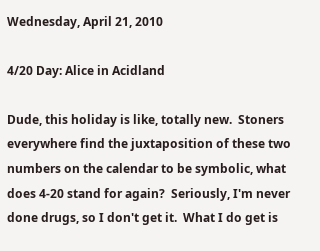Wednesday, April 21, 2010

4/20 Day: Alice in Acidland

Dude, this holiday is like, totally new.  Stoners everywhere find the juxtaposition of these two numbers on the calendar to be symbolic, what does 4-20 stand for again?  Seriously, I'm never done drugs, so I don't get it.  What I do get is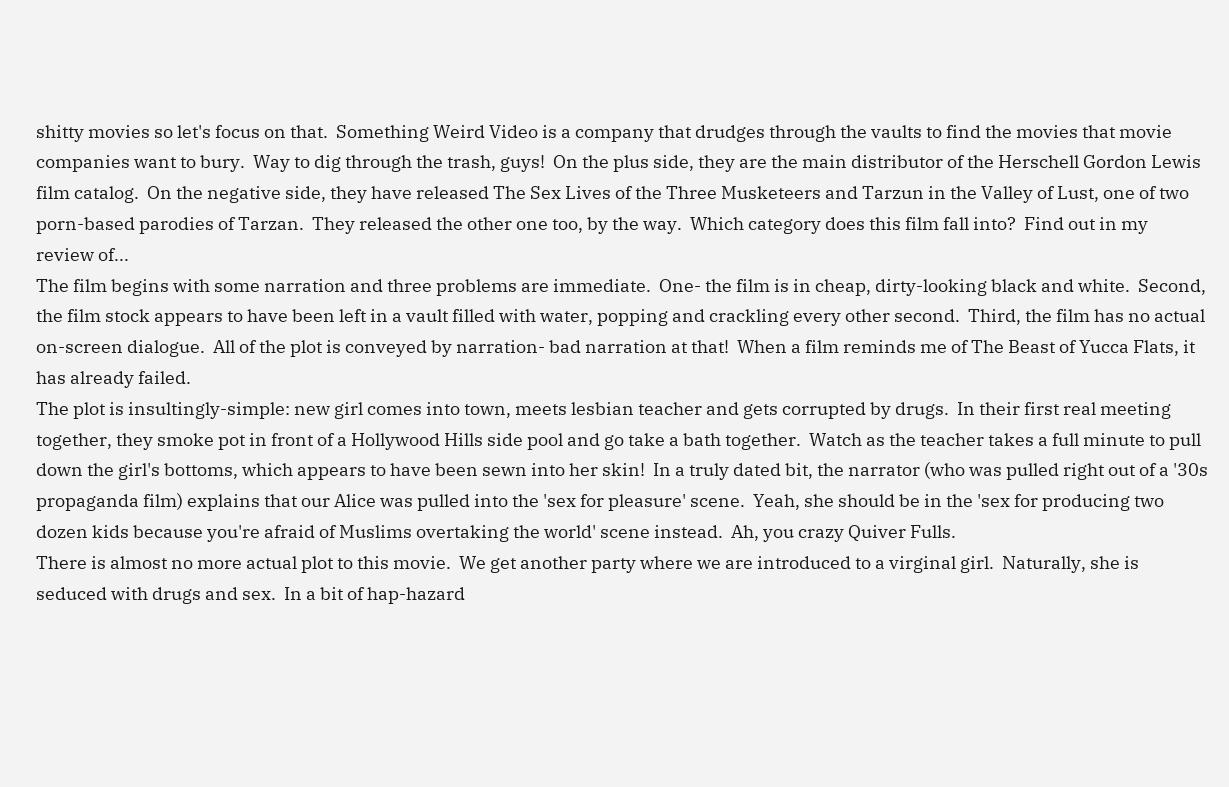shitty movies so let's focus on that.  Something Weird Video is a company that drudges through the vaults to find the movies that movie companies want to bury.  Way to dig through the trash, guys!  On the plus side, they are the main distributor of the Herschell Gordon Lewis film catalog.  On the negative side, they have released The Sex Lives of the Three Musketeers and Tarzun in the Valley of Lust, one of two porn-based parodies of Tarzan.  They released the other one too, by the way.  Which category does this film fall into?  Find out in my review of...
The film begins with some narration and three problems are immediate.  One- the film is in cheap, dirty-looking black and white.  Second, the film stock appears to have been left in a vault filled with water, popping and crackling every other second.  Third, the film has no actual on-screen dialogue.  All of the plot is conveyed by narration- bad narration at that!  When a film reminds me of The Beast of Yucca Flats, it has already failed.
The plot is insultingly-simple: new girl comes into town, meets lesbian teacher and gets corrupted by drugs.  In their first real meeting together, they smoke pot in front of a Hollywood Hills side pool and go take a bath together.  Watch as the teacher takes a full minute to pull down the girl's bottoms, which appears to have been sewn into her skin!  In a truly dated bit, the narrator (who was pulled right out of a '30s propaganda film) explains that our Alice was pulled into the 'sex for pleasure' scene.  Yeah, she should be in the 'sex for producing two dozen kids because you're afraid of Muslims overtaking the world' scene instead.  Ah, you crazy Quiver Fulls.
There is almost no more actual plot to this movie.  We get another party where we are introduced to a virginal girl.  Naturally, she is seduced with drugs and sex.  In a bit of hap-hazard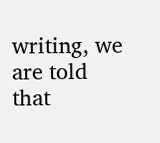writing, we are told that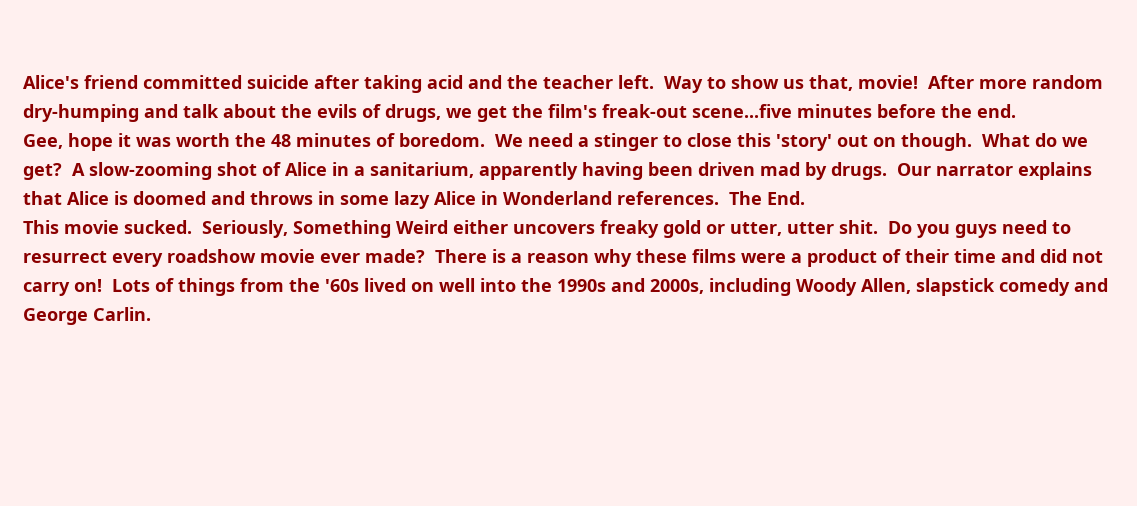Alice's friend committed suicide after taking acid and the teacher left.  Way to show us that, movie!  After more random dry-humping and talk about the evils of drugs, we get the film's freak-out scene...five minutes before the end.
Gee, hope it was worth the 48 minutes of boredom.  We need a stinger to close this 'story' out on though.  What do we get?  A slow-zooming shot of Alice in a sanitarium, apparently having been driven mad by drugs.  Our narrator explains that Alice is doomed and throws in some lazy Alice in Wonderland references.  The End.
This movie sucked.  Seriously, Something Weird either uncovers freaky gold or utter, utter shit.  Do you guys need to resurrect every roadshow movie ever made?  There is a reason why these films were a product of their time and did not carry on!  Lots of things from the '60s lived on well into the 1990s and 2000s, including Woody Allen, slapstick comedy and George Carlin.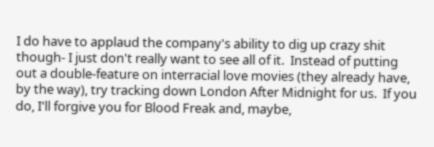I do have to applaud the company's ability to dig up crazy shit though- I just don't really want to see all of it.  Instead of putting out a double-feature on interracial love movies (they already have, by the way), try tracking down London After Midnight for us.  If you do, I'll forgive you for Blood Freak and, maybe,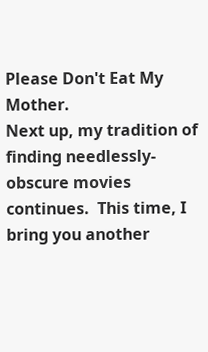Please Don't Eat My Mother.
Next up, my tradition of finding needlessly-obscure movies continues.  This time, I bring you another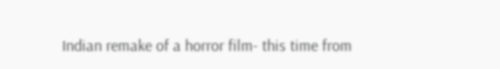Indian remake of a horror film- this time from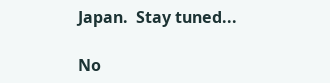Japan.  Stay tuned...

No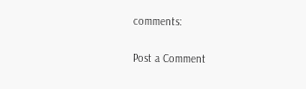comments:

Post a Comment